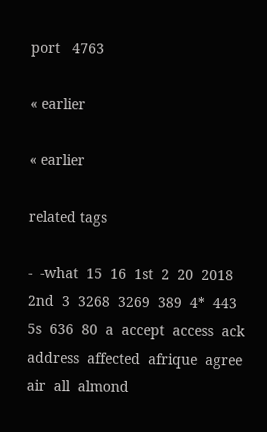port   4763

« earlier

« earlier

related tags

-  -what  15  16  1st  2  20  2018  2nd  3  3268  3269  389  4*  443  5s  636  80  a  accept  access  ack  address  affected  afrique  agree  air  all  almond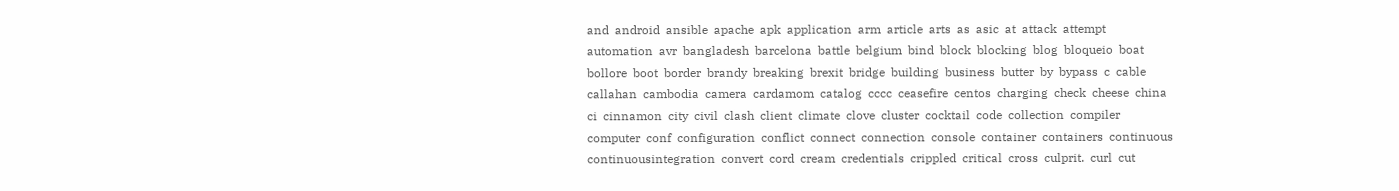and  android  ansible  apache  apk  application  arm  article  arts  as  asic  at  attack  attempt  automation  avr  bangladesh  barcelona  battle  belgium  bind  block  blocking  blog  bloqueio  boat  bollore  boot  border  brandy  breaking  brexit  bridge  building  business  butter  by  bypass  c  cable  callahan  cambodia  camera  cardamom  catalog  cccc  ceasefire  centos  charging  check  cheese  china  ci  cinnamon  city  civil  clash  client  climate  clove  cluster  cocktail  code  collection  compiler  computer  conf  configuration  conflict  connect  connection  console  container  containers  continuous  continuousintegration  convert  cord  cream  credentials  crippled  critical  cross  culprit.  curl  cut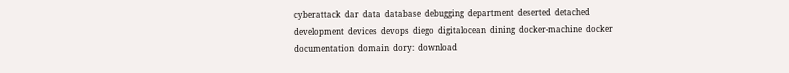cyberattack  dar  data  database  debugging  department  deserted  detached  development  devices  devops  diego  digitalocean  dining  docker-machine  docker  documentation  domain  dory:  download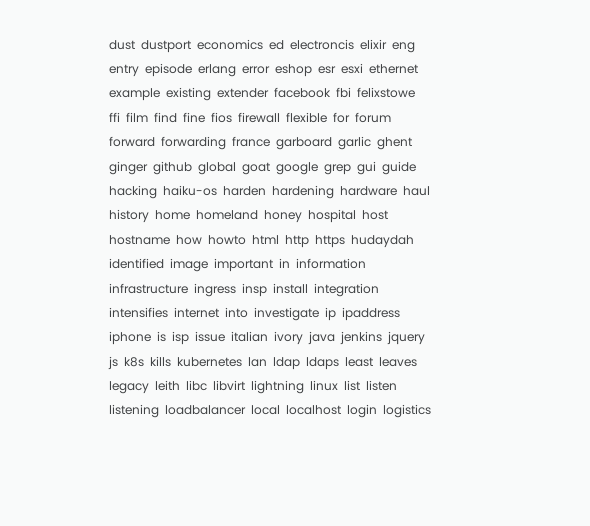dust  dustport  economics  ed  electroncis  elixir  eng  entry  episode  erlang  error  eshop  esr  esxi  ethernet  example  existing  extender  facebook  fbi  felixstowe  ffi  film  find  fine  fios  firewall  flexible  for  forum  forward  forwarding  france  garboard  garlic  ghent  ginger  github  global  goat  google  grep  gui  guide  hacking  haiku-os  harden  hardening  hardware  haul  history  home  homeland  honey  hospital  host  hostname  how  howto  html  http  https  hudaydah  identified  image  important  in  information  infrastructure  ingress  insp  install  integration  intensifies  internet  into  investigate  ip  ipaddress  iphone  is  isp  issue  italian  ivory  java  jenkins  jquery  js  k8s  kills  kubernetes  lan  ldap  ldaps  least  leaves  legacy  leith  libc  libvirt  lightning  linux  list  listen  listening  loadbalancer  local  localhost  login  logistics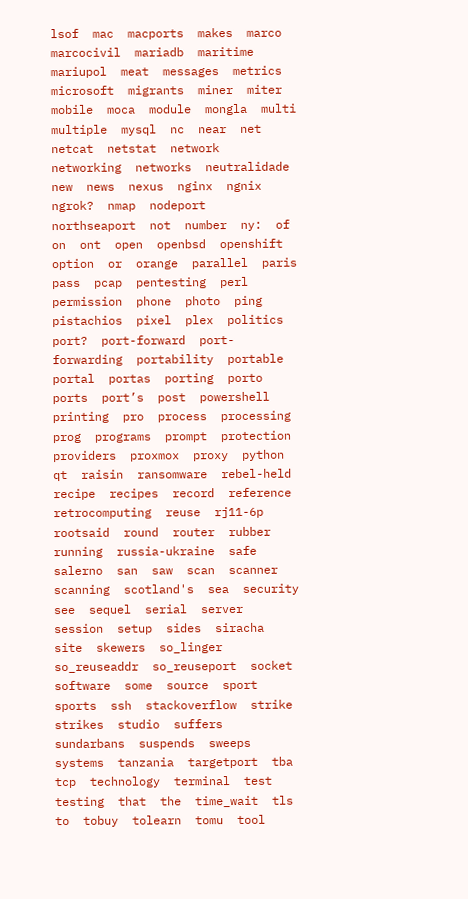lsof  mac  macports  makes  marco  marcocivil  mariadb  maritime  mariupol  meat  messages  metrics  microsoft  migrants  miner  miter  mobile  moca  module  mongla  multi  multiple  mysql  nc  near  net  netcat  netstat  network  networking  networks  neutralidade  new  news  nexus  nginx  ngnix  ngrok?  nmap  nodeport  northseaport  not  number  ny:  of  on  ont  open  openbsd  openshift  option  or  orange  parallel  paris  pass  pcap  pentesting  perl  permission  phone  photo  ping  pistachios  pixel  plex  politics  port?  port-forward  port-forwarding  portability  portable  portal  portas  porting  porto  ports  port’s  post  powershell  printing  pro  process  processing  prog  programs  prompt  protection  providers  proxmox  proxy  python  qt  raisin  ransomware  rebel-held  recipe  recipes  record  reference  retrocomputing  reuse  rj11-6p  rootsaid  round  router  rubber  running  russia-ukraine  safe  salerno  san  saw  scan  scanner  scanning  scotland's  sea  security  see  sequel  serial  server  session  setup  sides  siracha  site  skewers  so_linger  so_reuseaddr  so_reuseport  socket  software  some  source  sport  sports  ssh  stackoverflow  strike  strikes  studio  suffers  sundarbans  suspends  sweeps  systems  tanzania  targetport  tba  tcp  technology  terminal  test  testing  that  the  time_wait  tls  to  tobuy  tolearn  tomu  tool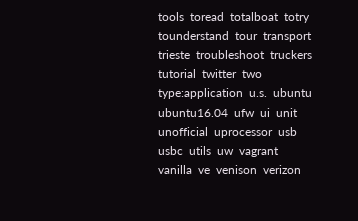tools  toread  totalboat  totry  tounderstand  tour  transport  trieste  troubleshoot  truckers  tutorial  twitter  two  type:application  u.s.  ubuntu  ubuntu16.04  ufw  ui  unit  unofficial  uprocessor  usb  usbc  utils  uw  vagrant  vanilla  ve  venison  verizon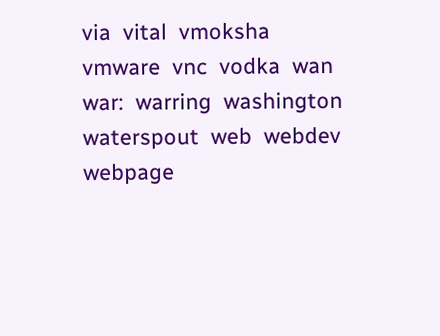via  vital  vmoksha  vmware  vnc  vodka  wan  war:  warring  washington  waterspout  web  webdev  webpage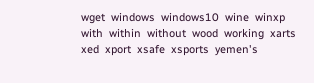wget  windows  windows10  wine  winxp  with  within  without  wood  working  xarts  xed  xport  xsafe  xsports  yemen's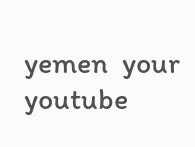yemen  your  youtube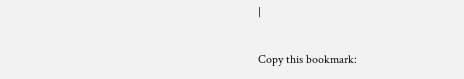|

Copy this bookmark: